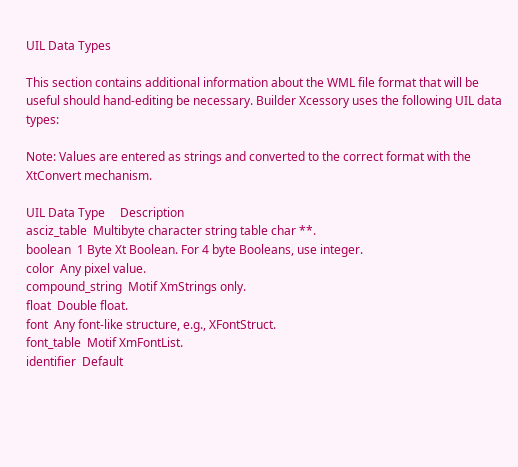UIL Data Types

This section contains additional information about the WML file format that will be useful should hand-editing be necessary. Builder Xcessory uses the following UIL data types:

Note: Values are entered as strings and converted to the correct format with the XtConvert mechanism.

UIL Data Type     Description
asciz_table  Multibyte character string table char **.
boolean  1 Byte Xt Boolean. For 4 byte Booleans, use integer.
color  Any pixel value.
compound_string  Motif XmStrings only.
float  Double float.
font  Any font-like structure, e.g., XFontStruct.
font_table  Motif XmFontList.
identifier  Default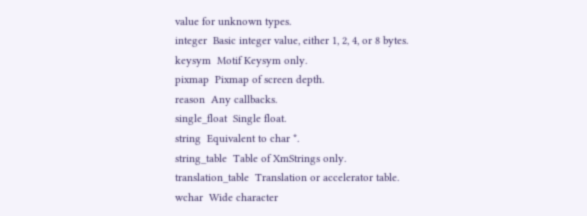value for unknown types.
integer  Basic integer value, either 1, 2, 4, or 8 bytes.
keysym  Motif Keysym only.
pixmap  Pixmap of screen depth.
reason  Any callbacks.
single_float  Single float.
string  Equivalent to char *.
string_table  Table of XmStrings only.
translation_table  Translation or accelerator table.
wchar  Wide character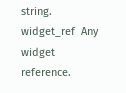string.
widget_ref  Any widget reference.